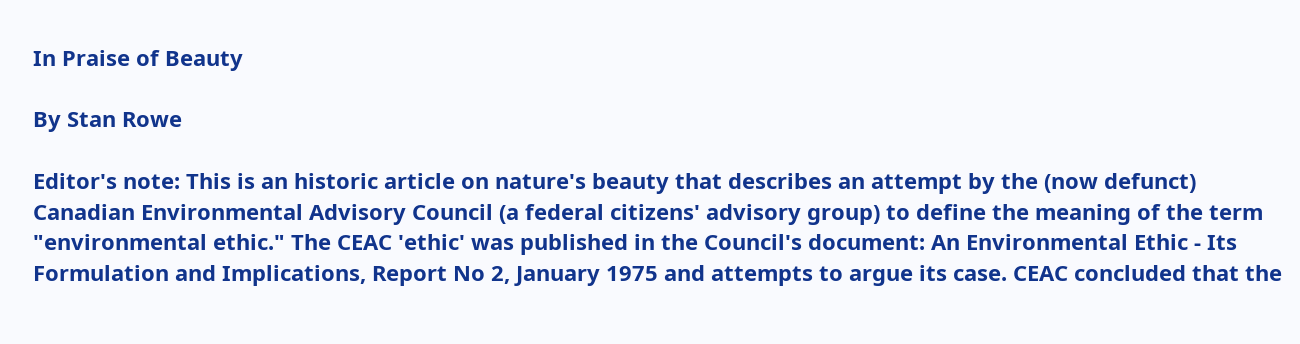In Praise of Beauty

By Stan Rowe

Editor's note: This is an historic article on nature's beauty that describes an attempt by the (now defunct) Canadian Environmental Advisory Council (a federal citizens' advisory group) to define the meaning of the term "environmental ethic." The CEAC 'ethic' was published in the Council's document: An Environmental Ethic - Its Formulation and Implications, Report No 2, January 1975 and attempts to argue its case. CEAC concluded that the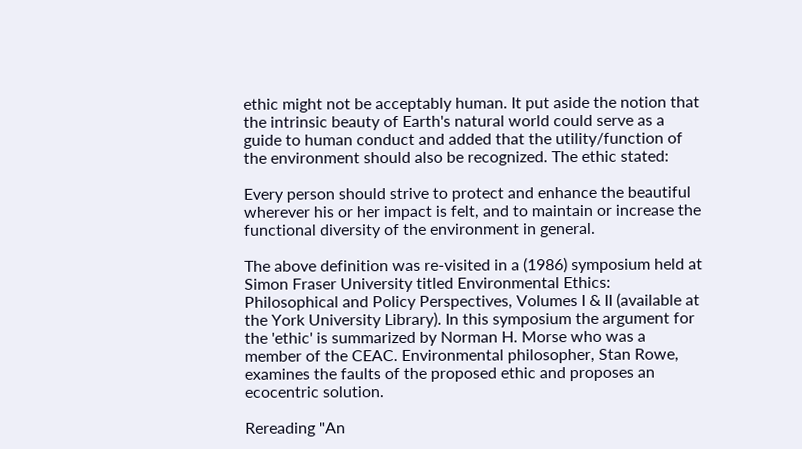ethic might not be acceptably human. It put aside the notion that the intrinsic beauty of Earth's natural world could serve as a guide to human conduct and added that the utility/function of the environment should also be recognized. The ethic stated:

Every person should strive to protect and enhance the beautiful wherever his or her impact is felt, and to maintain or increase the functional diversity of the environment in general.

The above definition was re-visited in a (1986) symposium held at Simon Fraser University titled Environmental Ethics: Philosophical and Policy Perspectives, Volumes I & II (available at the York University Library). In this symposium the argument for the 'ethic' is summarized by Norman H. Morse who was a member of the CEAC. Environmental philosopher, Stan Rowe, examines the faults of the proposed ethic and proposes an ecocentric solution.

Rereading "An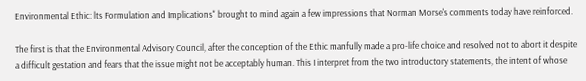Environmental Ethic: lts Formulation and Implications" brought to mind again a few impressions that Norman Morse's comments today have reinforced.

The first is that the Environmental Advisory Council, after the conception of the Ethic manfully made a pro-life choice and resolved not to abort it despite a difficult gestation and fears that the issue might not be acceptably human. This I interpret from the two introductory statements, the intent of whose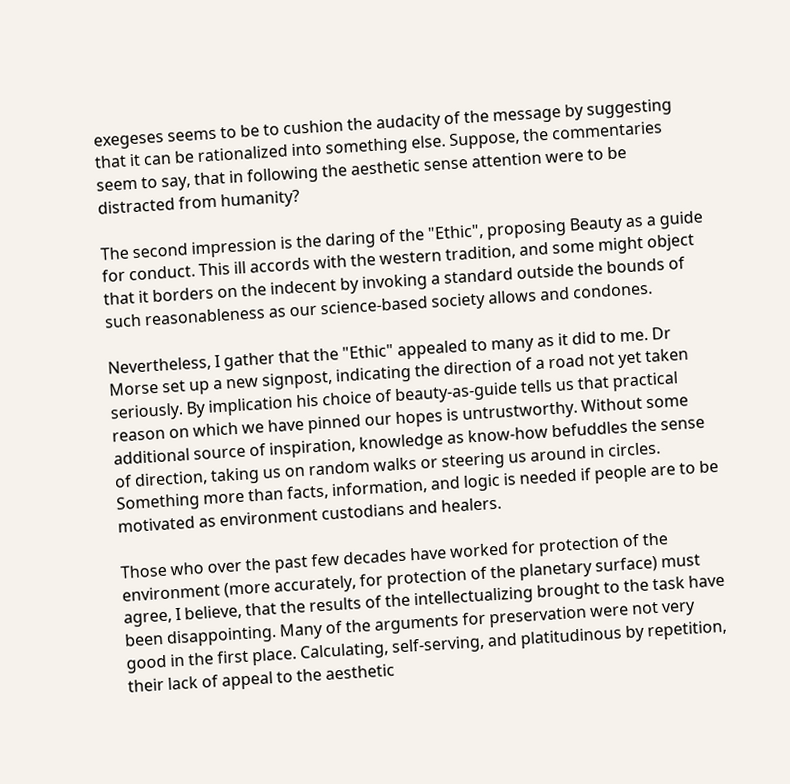exegeses seems to be to cushion the audacity of the message by suggesting that it can be rationalized into something else. Suppose, the commentaries seem to say, that in following the aesthetic sense attention were to be distracted from humanity?

The second impression is the daring of the "Ethic", proposing Beauty as a guide for conduct. This ill accords with the western tradition, and some might object that it borders on the indecent by invoking a standard outside the bounds of such reasonableness as our science-based society allows and condones.

Nevertheless, I gather that the "Ethic" appealed to many as it did to me. Dr Morse set up a new signpost, indicating the direction of a road not yet taken seriously. By implication his choice of beauty-as-guide tells us that practical reason on which we have pinned our hopes is untrustworthy. Without some additional source of inspiration, knowledge as know-how befuddles the sense of direction, taking us on random walks or steering us around in circles. Something more than facts, information, and logic is needed if people are to be motivated as environment custodians and healers.

Those who over the past few decades have worked for protection of the environment (more accurately, for protection of the planetary surface) must agree, I believe, that the results of the intellectualizing brought to the task have been disappointing. Many of the arguments for preservation were not very good in the first place. Calculating, self-serving, and platitudinous by repetition, their lack of appeal to the aesthetic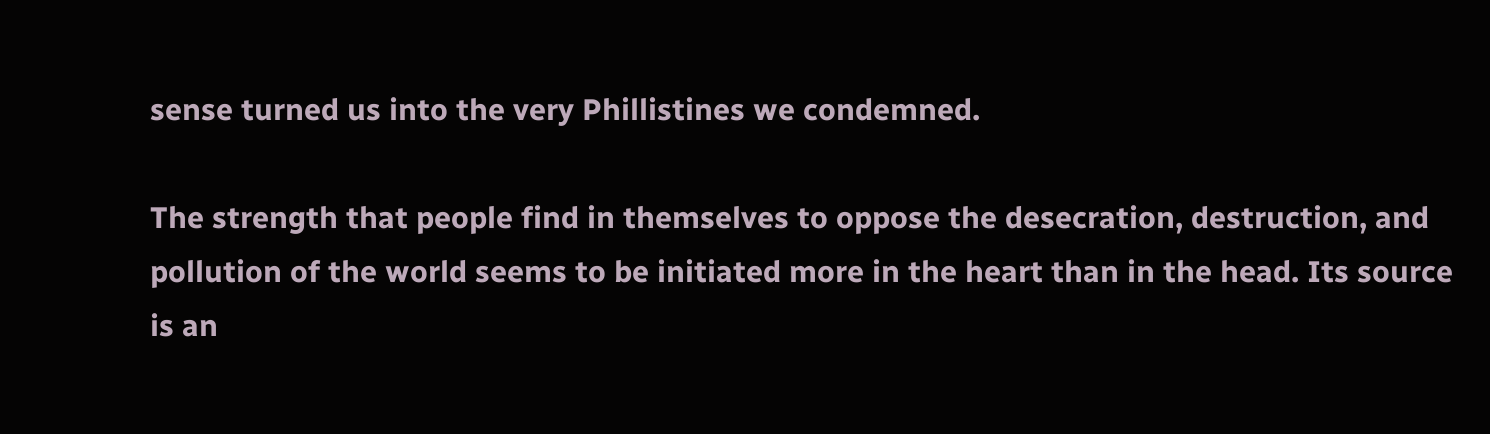sense turned us into the very Phillistines we condemned.

The strength that people find in themselves to oppose the desecration, destruction, and pollution of the world seems to be initiated more in the heart than in the head. Its source is an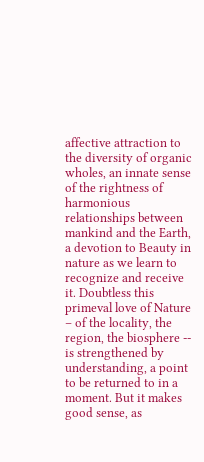affective attraction to the diversity of organic wholes, an innate sense of the rightness of harmonious relationships between mankind and the Earth, a devotion to Beauty in nature as we learn to recognize and receive it. Doubtless this primeval love of Nature – of the locality, the region, the biosphere -- is strengthened by understanding, a point to be returned to in a moment. But it makes good sense, as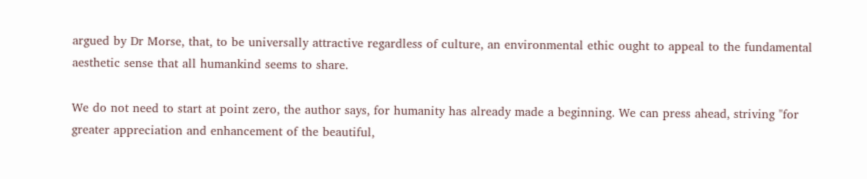argued by Dr Morse, that, to be universally attractive regardless of culture, an environmental ethic ought to appeal to the fundamental aesthetic sense that all humankind seems to share.

We do not need to start at point zero, the author says, for humanity has already made a beginning. We can press ahead, striving "for greater appreciation and enhancement of the beautiful,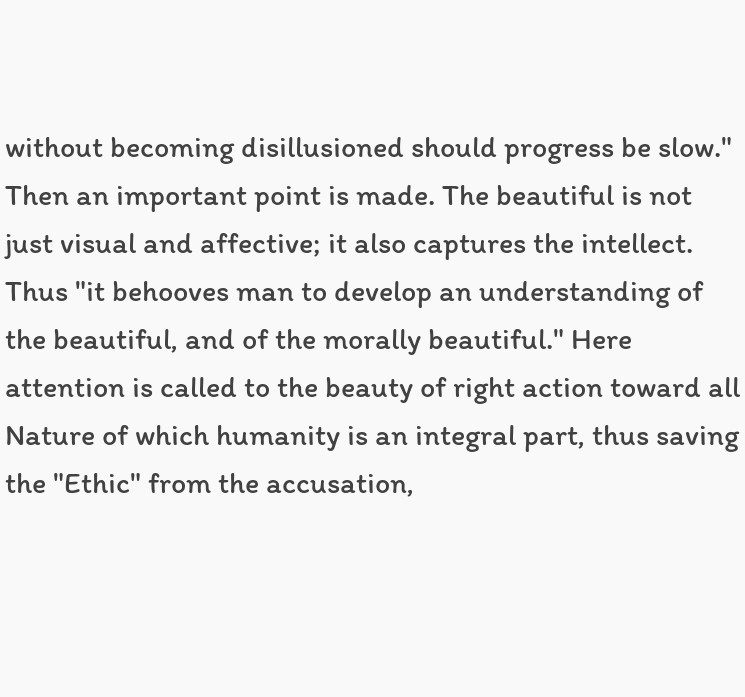without becoming disillusioned should progress be slow." Then an important point is made. The beautiful is not just visual and affective; it also captures the intellect. Thus "it behooves man to develop an understanding of the beautiful, and of the morally beautiful." Here attention is called to the beauty of right action toward all Nature of which humanity is an integral part, thus saving the "Ethic" from the accusation,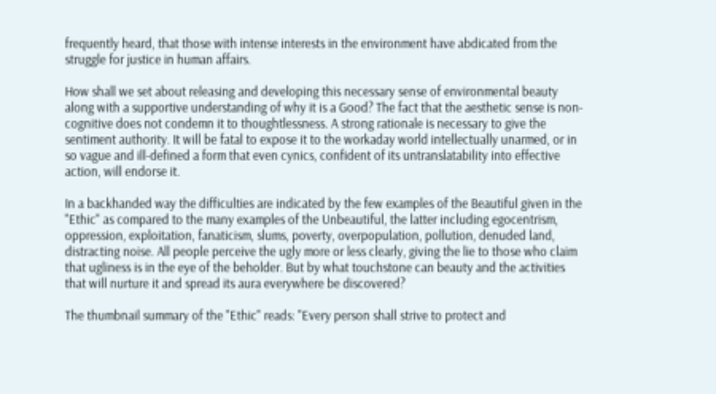frequently heard, that those with intense interests in the environment have abdicated from the struggle for justice in human affairs.

How shall we set about releasing and developing this necessary sense of environmental beauty along with a supportive understanding of why it is a Good? The fact that the aesthetic sense is non-cognitive does not condemn it to thoughtlessness. A strong rationale is necessary to give the sentiment authority. It will be fatal to expose it to the workaday world intellectually unarmed, or in so vague and ill-defined a form that even cynics, confident of its untranslatability into effective action, will endorse it.

In a backhanded way the difficulties are indicated by the few examples of the Beautiful given in the "Ethic" as compared to the many examples of the Unbeautiful, the latter including egocentrism, oppression, exploitation, fanaticism, slums, poverty, overpopulation, pollution, denuded land, distracting noise. All people perceive the ugly more or less clearly, giving the lie to those who claim that ugliness is in the eye of the beholder. But by what touchstone can beauty and the activities that will nurture it and spread its aura everywhere be discovered?

The thumbnail summary of the "Ethic" reads: "Every person shall strive to protect and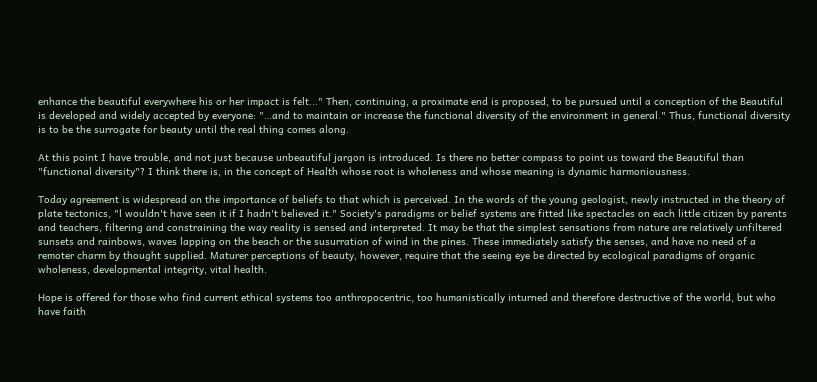enhance the beautiful everywhere his or her impact is felt..." Then, continuing, a proximate end is proposed, to be pursued until a conception of the Beautiful is developed and widely accepted by everyone: "…and to maintain or increase the functional diversity of the environment in general." Thus, functional diversity is to be the surrogate for beauty until the real thing comes along.

At this point I have trouble, and not just because unbeautiful jargon is introduced. Is there no better compass to point us toward the Beautiful than "functional diversity"? I think there is, in the concept of Health whose root is wholeness and whose meaning is dynamic harmoniousness.

Today agreement is widespread on the importance of beliefs to that which is perceived. In the words of the young geologist, newly instructed in the theory of plate tectonics, "l wouldn't have seen it if I hadn't believed it." Society's paradigms or belief systems are fitted like spectacles on each little citizen by parents and teachers, filtering and constraining the way reality is sensed and interpreted. It may be that the simplest sensations from nature are relatively unfiltered sunsets and rainbows, waves lapping on the beach or the susurration of wind in the pines. These immediately satisfy the senses, and have no need of a remoter charm by thought supplied. Maturer perceptions of beauty, however, require that the seeing eye be directed by ecological paradigms of organic wholeness, developmental integrity, vital health.

Hope is offered for those who find current ethical systems too anthropocentric, too humanistically inturned and therefore destructive of the world, but who have faith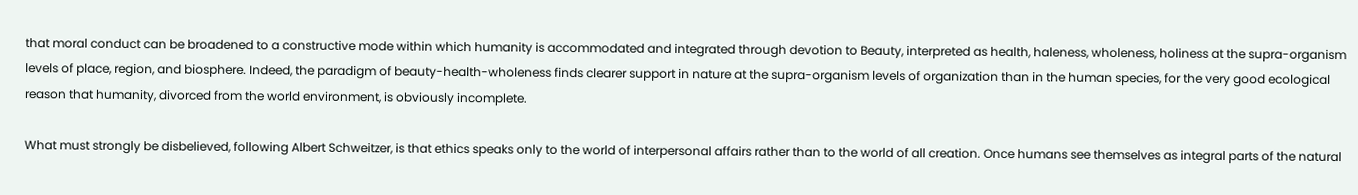that moral conduct can be broadened to a constructive mode within which humanity is accommodated and integrated through devotion to Beauty, interpreted as health, haleness, wholeness, holiness at the supra-organism levels of place, region, and biosphere. Indeed, the paradigm of beauty-health-wholeness finds clearer support in nature at the supra-organism levels of organization than in the human species, for the very good ecological reason that humanity, divorced from the world environment, is obviously incomplete.

What must strongly be disbelieved, following Albert Schweitzer, is that ethics speaks only to the world of interpersonal affairs rather than to the world of all creation. Once humans see themselves as integral parts of the natural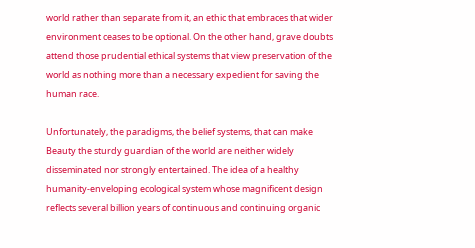world rather than separate from it, an ethic that embraces that wider environment ceases to be optional. On the other hand, grave doubts attend those prudential ethical systems that view preservation of the world as nothing more than a necessary expedient for saving the human race.

Unfortunately, the paradigms, the belief systems, that can make Beauty the sturdy guardian of the world are neither widely disseminated nor strongly entertained. The idea of a healthy humanity-enveloping ecological system whose magnificent design reflects several billion years of continuous and continuing organic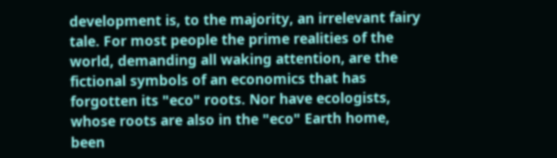development is, to the majority, an irrelevant fairy tale. For most people the prime realities of the world, demanding all waking attention, are the fictional symbols of an economics that has forgotten its "eco" roots. Nor have ecologists, whose roots are also in the "eco" Earth home, been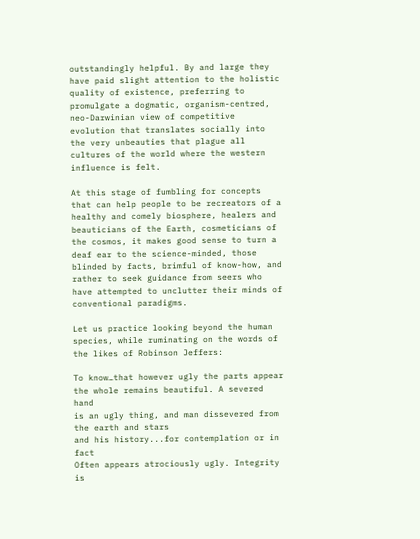outstandingly helpful. By and large they have paid slight attention to the holistic quality of existence, preferring to promulgate a dogmatic, organism-centred, neo-Darwinian view of competitive evolution that translates socially into the very unbeauties that plague all cultures of the world where the western influence is felt.

At this stage of fumbling for concepts that can help people to be recreators of a healthy and comely biosphere, healers and beauticians of the Earth, cosmeticians of the cosmos, it makes good sense to turn a deaf ear to the science-minded, those blinded by facts, brimful of know-how, and rather to seek guidance from seers who have attempted to unclutter their minds of conventional paradigms.

Let us practice looking beyond the human species, while ruminating on the words of the likes of Robinson Jeffers:

To know…that however ugly the parts appear
the whole remains beautiful. A severed hand
is an ugly thing, and man dissevered from the earth and stars
and his history...for contemplation or in fact
Often appears atrociously ugly. Integrity is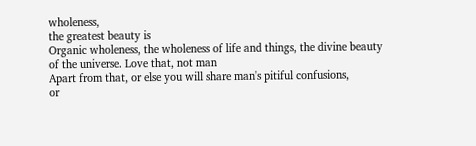wholeness,
the greatest beauty is
Organic wholeness, the wholeness of life and things, the divine beauty
of the universe. Love that, not man
Apart from that, or else you will share man's pitiful confusions,
or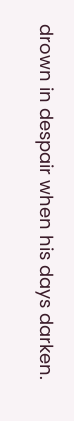drown in despair when his days darken.